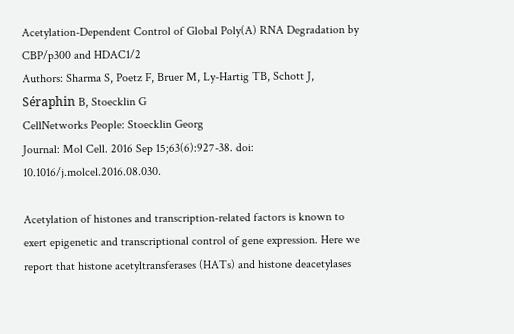Acetylation-Dependent Control of Global Poly(A) RNA Degradation by CBP/p300 and HDAC1/2
Authors: Sharma S, Poetz F, Bruer M, Ly-Hartig TB, Schott J, Séraphin B, Stoecklin G
CellNetworks People: Stoecklin Georg
Journal: Mol Cell. 2016 Sep 15;63(6):927-38. doi: 10.1016/j.molcel.2016.08.030.

Acetylation of histones and transcription-related factors is known to exert epigenetic and transcriptional control of gene expression. Here we report that histone acetyltransferases (HATs) and histone deacetylases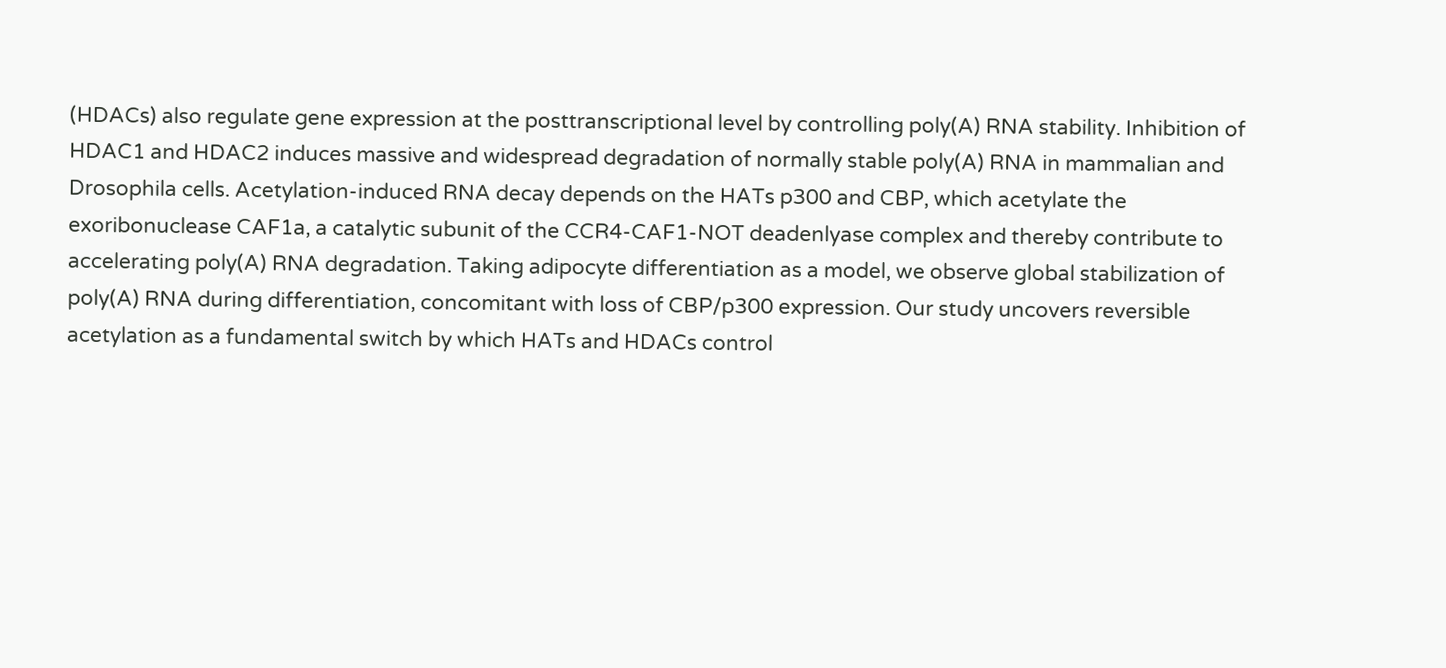(HDACs) also regulate gene expression at the posttranscriptional level by controlling poly(A) RNA stability. Inhibition of HDAC1 and HDAC2 induces massive and widespread degradation of normally stable poly(A) RNA in mammalian and Drosophila cells. Acetylation-induced RNA decay depends on the HATs p300 and CBP, which acetylate the exoribonuclease CAF1a, a catalytic subunit of the CCR4-CAF1-NOT deadenlyase complex and thereby contribute to accelerating poly(A) RNA degradation. Taking adipocyte differentiation as a model, we observe global stabilization of poly(A) RNA during differentiation, concomitant with loss of CBP/p300 expression. Our study uncovers reversible acetylation as a fundamental switch by which HATs and HDACs control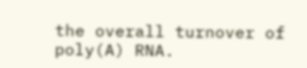the overall turnover of poly(A) RNA.